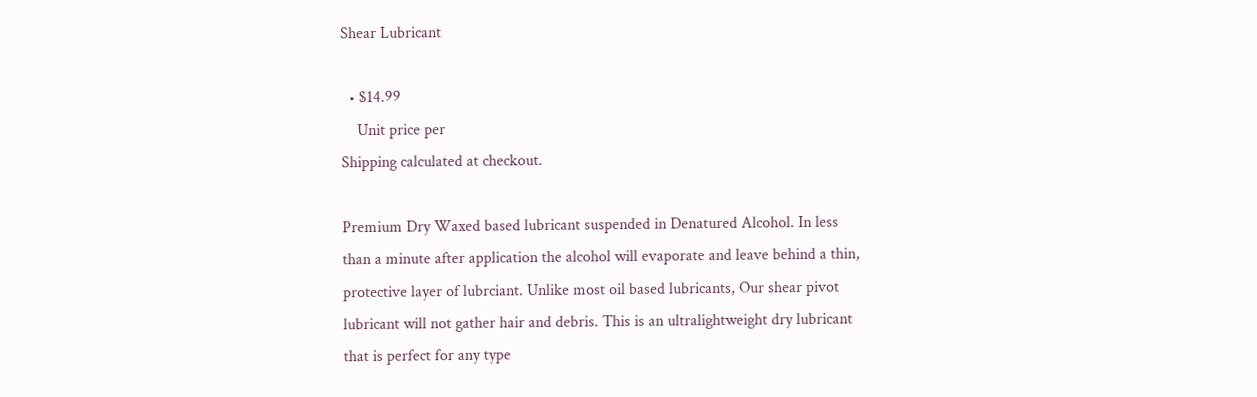Shear Lubricant

  • $14.99
    Unit price per
Shipping calculated at checkout.

Premium Dry Waxed based lubricant suspended in Denatured Alcohol. In less than a minute after application the alcohol will evaporate and leave behind a thin, protective layer of lubrciant. Unlike most oil based lubricants, Our shear pivot lubricant will not gather hair and debris. This is an ultralightweight dry lubricant that is perfect for any type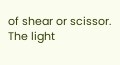of shear or scissor. The light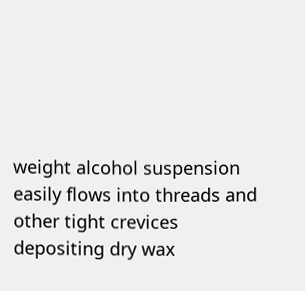weight alcohol suspension easily flows into threads and other tight crevices depositing dry wax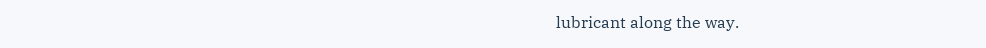lubricant along the way.